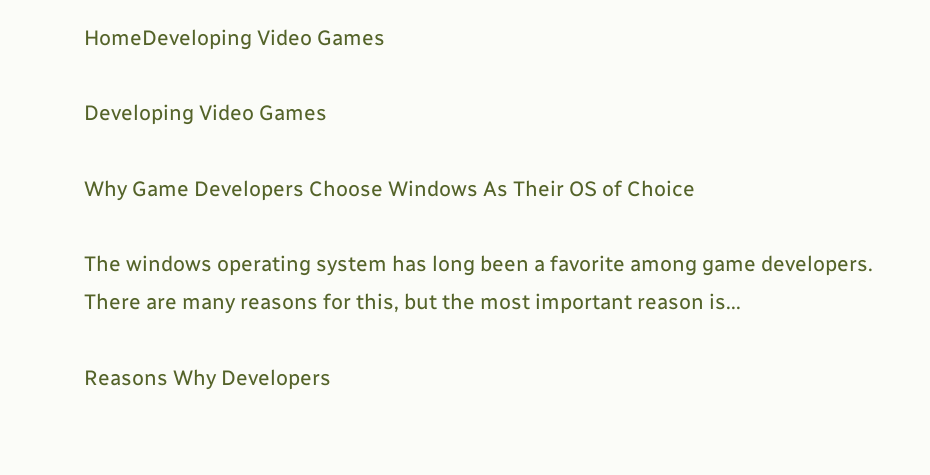HomeDeveloping Video Games

Developing Video Games

Why Game Developers Choose Windows As Their OS of Choice

The windows operating system has long been a favorite among game developers. There are many reasons for this, but the most important reason is...

Reasons Why Developers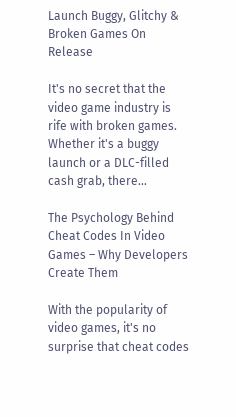Launch Buggy, Glitchy & Broken Games On Release

It's no secret that the video game industry is rife with broken games. Whether it's a buggy launch or a DLC-filled cash grab, there...

The Psychology Behind Cheat Codes In Video Games – Why Developers Create Them

With the popularity of video games, it's no surprise that cheat codes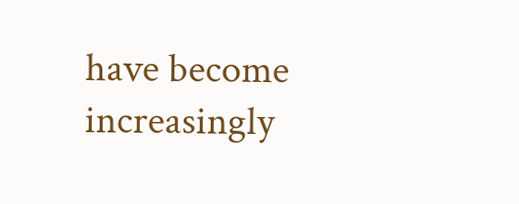have become increasingly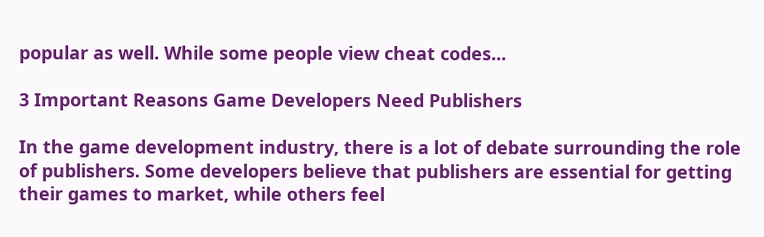popular as well. While some people view cheat codes...

3 Important Reasons Game Developers Need Publishers

In the game development industry, there is a lot of debate surrounding the role of publishers. Some developers believe that publishers are essential for getting their games to market, while others feel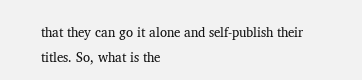that they can go it alone and self-publish their titles. So, what is the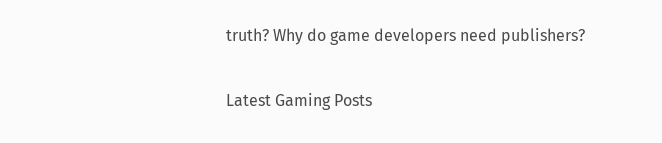truth? Why do game developers need publishers?

Latest Gaming Posts